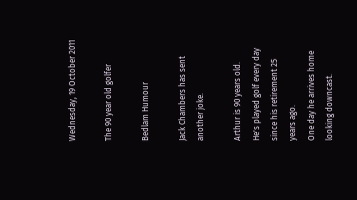Wednesday, 19 October 2011

The 90 year old golfer

Bedlam Humour

Jack Chambers has sent another joke.

Arthur is 90 years old.
He's played golf every day since his retirement 25 years ago.
One day he arrives home looking downcast.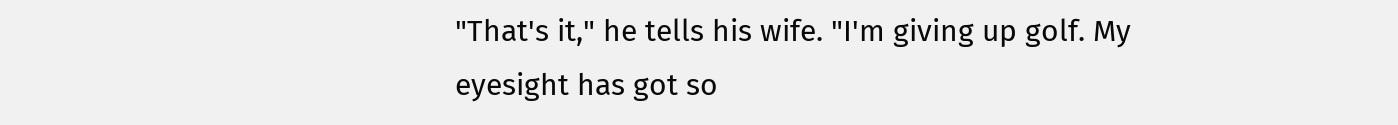"That's it," he tells his wife. "I'm giving up golf. My eyesight has got so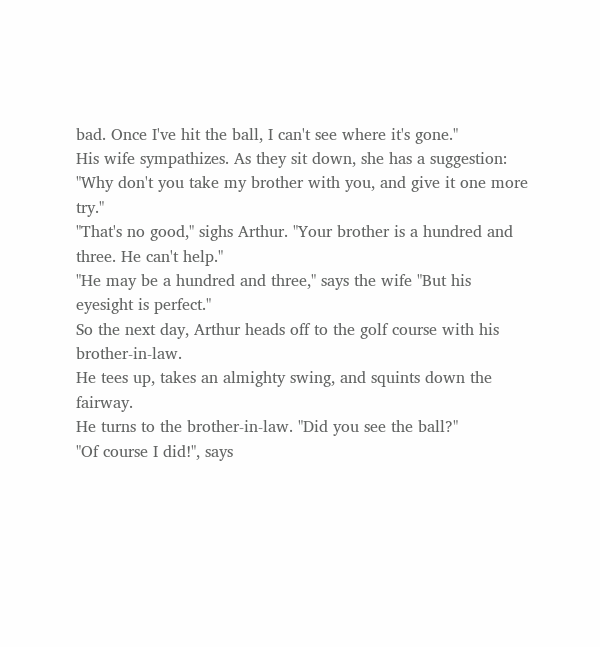bad. Once I've hit the ball, I can't see where it's gone."
His wife sympathizes. As they sit down, she has a suggestion: "Why don't you take my brother with you, and give it one more try."
"That's no good," sighs Arthur. "Your brother is a hundred and three. He can't help."
"He may be a hundred and three," says the wife "But his eyesight is perfect."
So the next day, Arthur heads off to the golf course with his brother-in-law.
He tees up, takes an almighty swing, and squints down the fairway.
He turns to the brother-in-law. "Did you see the ball?"
"Of course I did!", says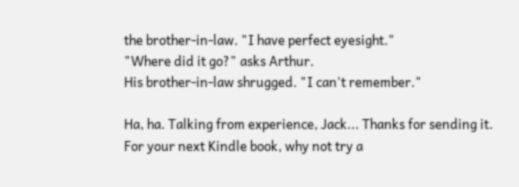the brother-in-law. "I have perfect eyesight."
"Where did it go?" asks Arthur.
His brother-in-law shrugged. "I can't remember."

Ha, ha. Talking from experience, Jack... Thanks for sending it.
For your next Kindle book, why not try a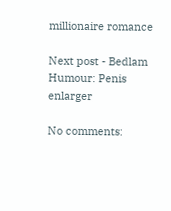millionaire romance

Next post - Bedlam Humour: Penis enlarger

No comments: